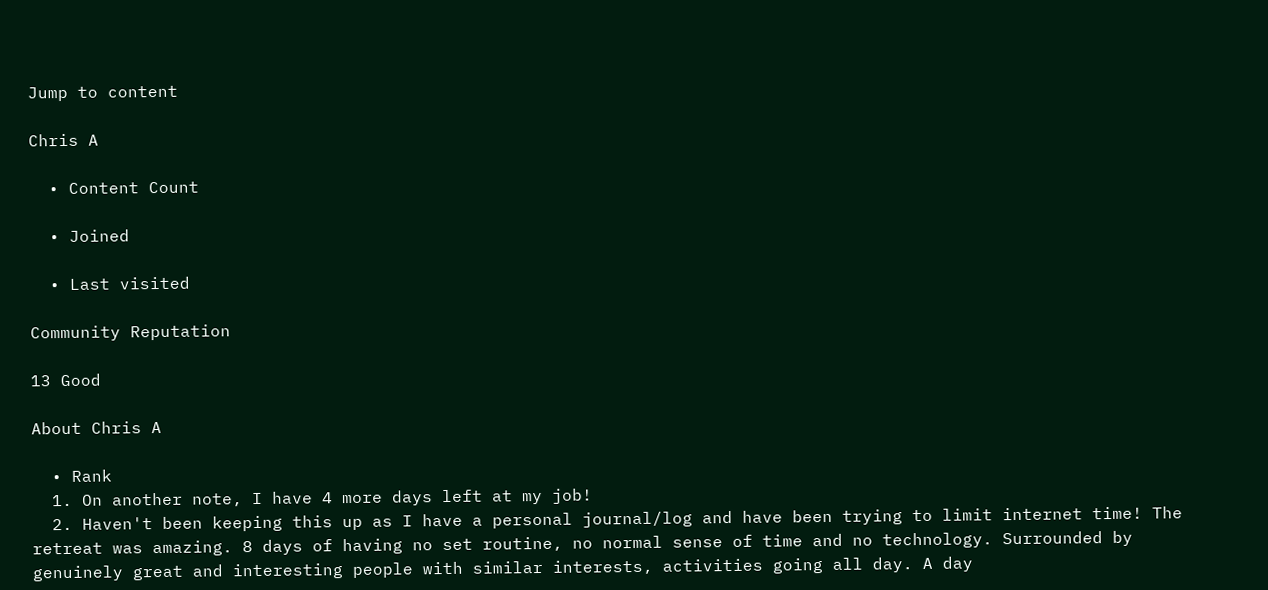Jump to content

Chris A

  • Content Count

  • Joined

  • Last visited

Community Reputation

13 Good

About Chris A

  • Rank
  1. On another note, I have 4 more days left at my job!
  2. Haven't been keeping this up as I have a personal journal/log and have been trying to limit internet time! The retreat was amazing. 8 days of having no set routine, no normal sense of time and no technology. Surrounded by genuinely great and interesting people with similar interests, activities going all day. A day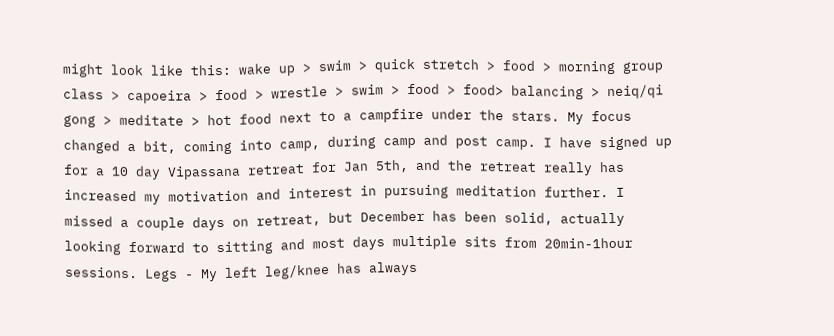might look like this: wake up > swim > quick stretch > food > morning group class > capoeira > food > wrestle > swim > food > food> balancing > neiq/qi gong > meditate > hot food next to a campfire under the stars. My focus changed a bit, coming into camp, during camp and post camp. I have signed up for a 10 day Vipassana retreat for Jan 5th, and the retreat really has increased my motivation and interest in pursuing meditation further. I missed a couple days on retreat, but December has been solid, actually looking forward to sitting and most days multiple sits from 20min-1hour sessions. Legs - My left leg/knee has always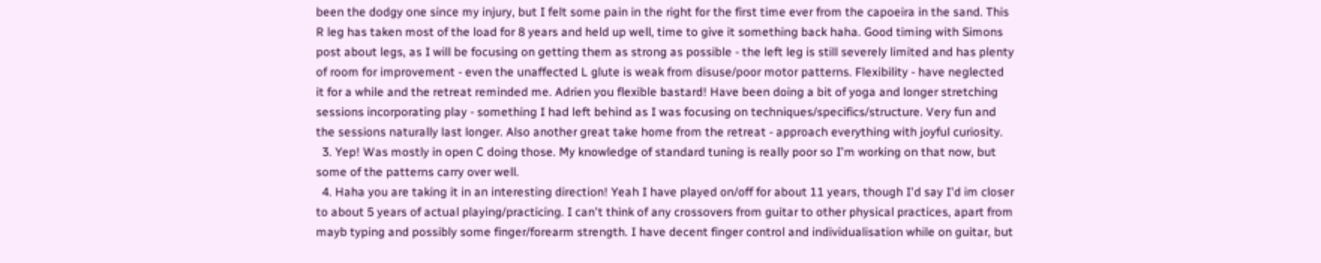been the dodgy one since my injury, but I felt some pain in the right for the first time ever from the capoeira in the sand. This R leg has taken most of the load for 8 years and held up well, time to give it something back haha. Good timing with Simons post about legs, as I will be focusing on getting them as strong as possible - the left leg is still severely limited and has plenty of room for improvement - even the unaffected L glute is weak from disuse/poor motor patterns. Flexibility - have neglected it for a while and the retreat reminded me. Adrien you flexible bastard! Have been doing a bit of yoga and longer stretching sessions incorporating play - something I had left behind as I was focusing on techniques/specifics/structure. Very fun and the sessions naturally last longer. Also another great take home from the retreat - approach everything with joyful curiosity.
  3. Yep! Was mostly in open C doing those. My knowledge of standard tuning is really poor so I'm working on that now, but some of the patterns carry over well.
  4. Haha you are taking it in an interesting direction! Yeah I have played on/off for about 11 years, though I'd say I'd im closer to about 5 years of actual playing/practicing. I can't think of any crossovers from guitar to other physical practices, apart from mayb typing and possibly some finger/forearm strength. I have decent finger control and individualisation while on guitar, but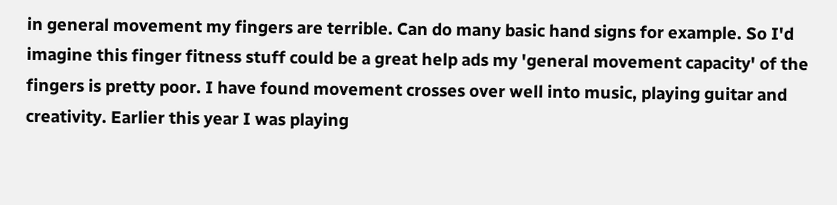in general movement my fingers are terrible. Can do many basic hand signs for example. So I'd imagine this finger fitness stuff could be a great help ads my 'general movement capacity' of the fingers is pretty poor. I have found movement crosses over well into music, playing guitar and creativity. Earlier this year I was playing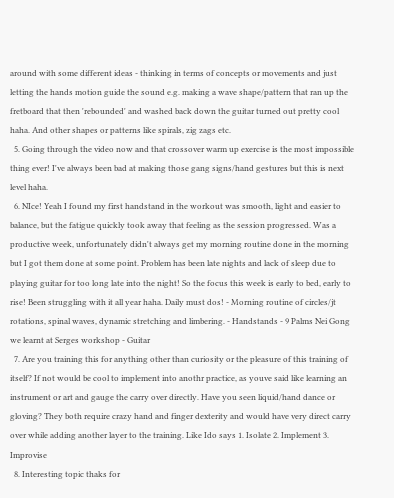around with some different ideas - thinking in terms of concepts or movements and just letting the hands motion guide the sound e.g. making a wave shape/pattern that ran up the fretboard that then 'rebounded' and washed back down the guitar turned out pretty cool haha. And other shapes or patterns like spirals, zig zags etc.
  5. Going through the video now and that crossover warm up exercise is the most impossible thing ever! I've always been bad at making those gang signs/hand gestures but this is next level haha.
  6. NIce! Yeah I found my first handstand in the workout was smooth, light and easier to balance, but the fatigue quickly took away that feeling as the session progressed. Was a productive week, unfortunately didn't always get my morning routine done in the morning but I got them done at some point. Problem has been late nights and lack of sleep due to playing guitar for too long late into the night! So the focus this week is early to bed, early to rise! Been struggling with it all year haha. Daily must dos! - Morning routine of circles/jt rotations, spinal waves, dynamic stretching and limbering. - Handstands - 9 Palms Nei Gong we learnt at Serges workshop - Guitar
  7. Are you training this for anything other than curiosity or the pleasure of this training of itself? If not would be cool to implement into anothr practice, as youve said like learning an instrument or art and gauge the carry over directly. Have you seen liquid/hand dance or gloving? They both require crazy hand and finger dexterity and would have very direct carry over while adding another layer to the training. Like Ido says 1. Isolate 2. Implement 3. Improvise
  8. Interesting topic thaks for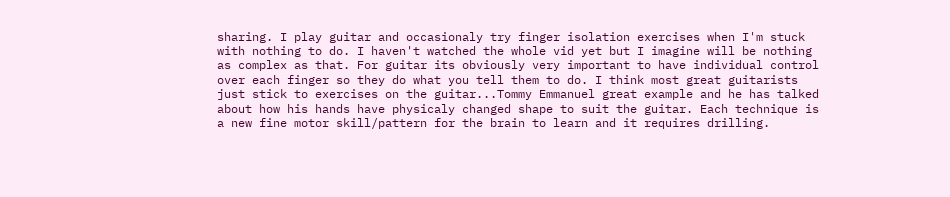sharing. I play guitar and occasionaly try finger isolation exercises when I'm stuck with nothing to do. I haven't watched the whole vid yet but I imagine will be nothing as complex as that. For guitar its obviously very important to have individual control over each finger so they do what you tell them to do. I think most great guitarists just stick to exercises on the guitar...Tommy Emmanuel great example and he has talked about how his hands have physicaly changed shape to suit the guitar. Each technique is a new fine motor skill/pattern for the brain to learn and it requires drilling.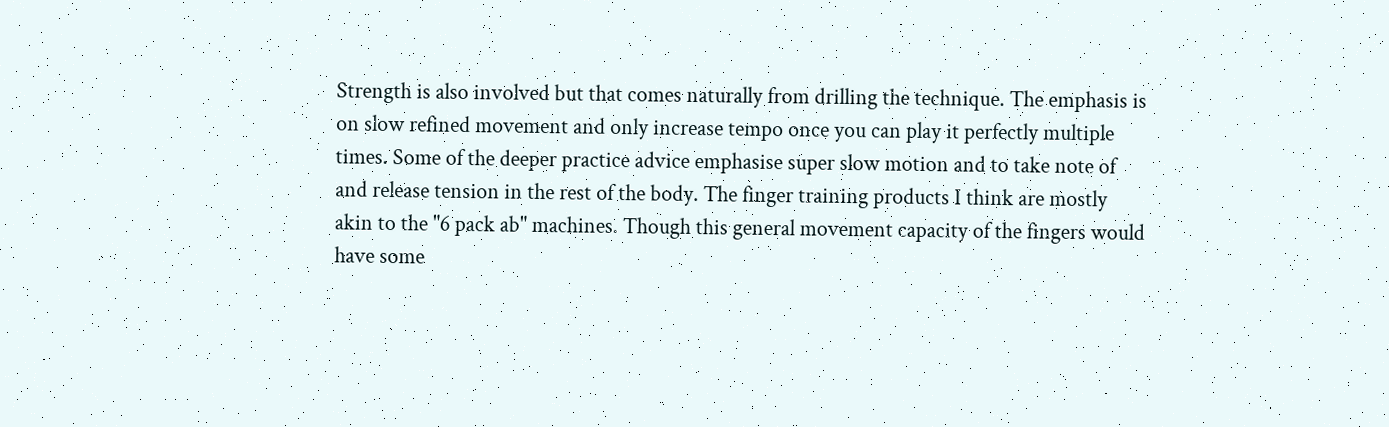Strength is also involved but that comes naturally from drilling the technique. The emphasis is on slow refined movement and only increase tempo once you can play it perfectly multiple times. Some of the deeper practice advice emphasise super slow motion and to take note of and release tension in the rest of the body. The finger training products I think are mostly akin to the "6 pack ab" machines. Though this general movement capacity of the fingers would have some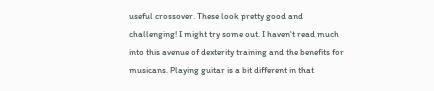useful crossover. These look pretty good and challenging! I might try some out. I haven't read much into this avenue of dexterity training and the benefits for musicans. Playing guitar is a bit different in that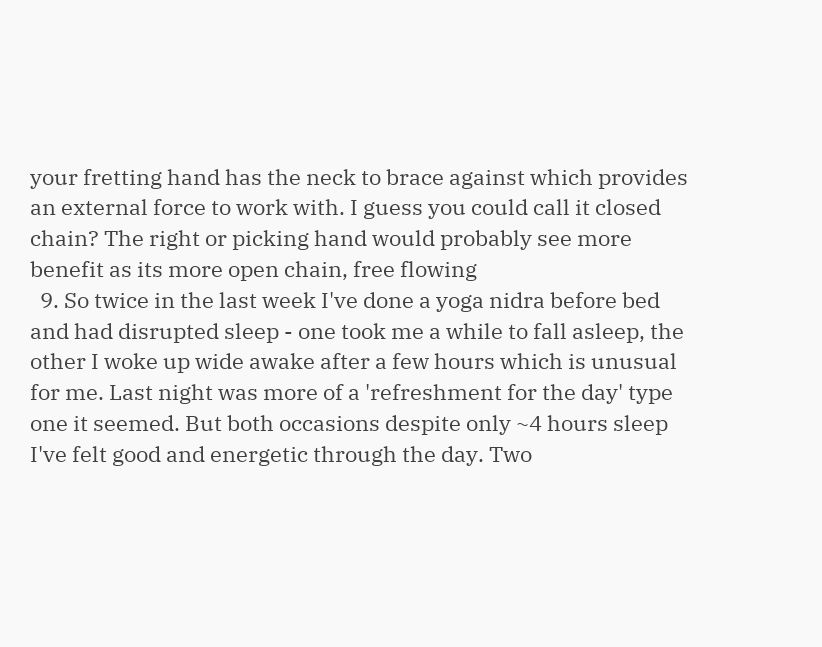your fretting hand has the neck to brace against which provides an external force to work with. I guess you could call it closed chain? The right or picking hand would probably see more benefit as its more open chain, free flowing
  9. So twice in the last week I've done a yoga nidra before bed and had disrupted sleep - one took me a while to fall asleep, the other I woke up wide awake after a few hours which is unusual for me. Last night was more of a 'refreshment for the day' type one it seemed. But both occasions despite only ~4 hours sleep I've felt good and energetic through the day. Two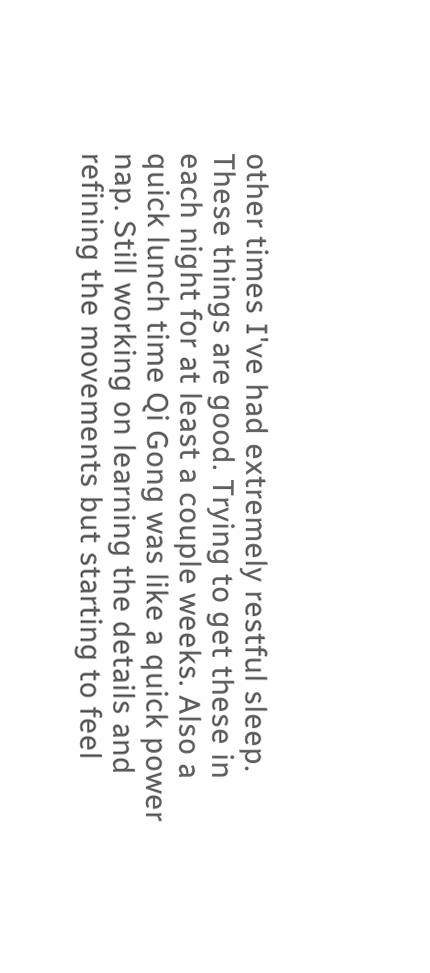other times I've had extremely restful sleep. These things are good. Trying to get these in each night for at least a couple weeks. Also a quick lunch time Qi Gong was like a quick power nap. Still working on learning the details and refining the movements but starting to feel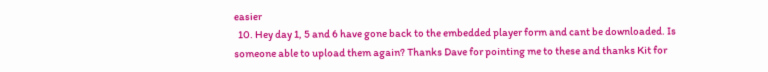easier
  10. Hey day 1, 5 and 6 have gone back to the embedded player form and cant be downloaded. Is someone able to upload them again? Thanks Dave for pointing me to these and thanks Kit for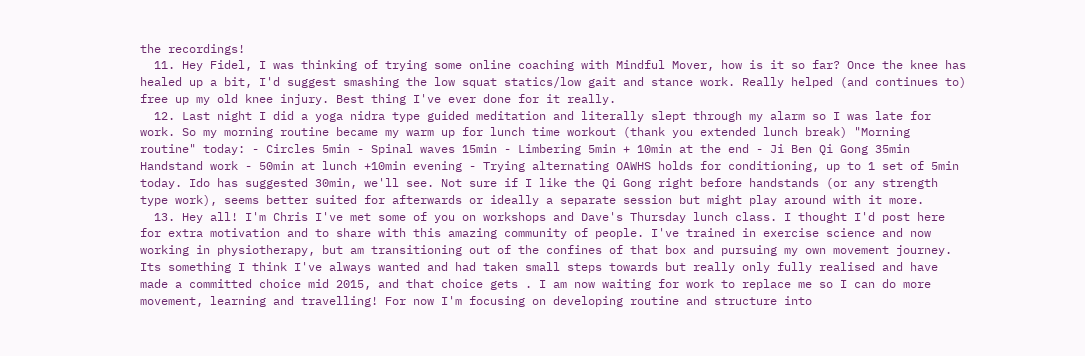the recordings!
  11. Hey Fidel, I was thinking of trying some online coaching with Mindful Mover, how is it so far? Once the knee has healed up a bit, I'd suggest smashing the low squat statics/low gait and stance work. Really helped (and continues to) free up my old knee injury. Best thing I've ever done for it really.
  12. Last night I did a yoga nidra type guided meditation and literally slept through my alarm so I was late for work. So my morning routine became my warm up for lunch time workout (thank you extended lunch break) "Morning routine" today: - Circles 5min - Spinal waves 15min - Limbering 5min + 10min at the end - Ji Ben Qi Gong 35min Handstand work - 50min at lunch +10min evening - Trying alternating OAWHS holds for conditioning, up to 1 set of 5min today. Ido has suggested 30min, we'll see. Not sure if I like the Qi Gong right before handstands (or any strength type work), seems better suited for afterwards or ideally a separate session but might play around with it more.
  13. Hey all! I'm Chris I've met some of you on workshops and Dave's Thursday lunch class. I thought I'd post here for extra motivation and to share with this amazing community of people. I've trained in exercise science and now working in physiotherapy, but am transitioning out of the confines of that box and pursuing my own movement journey. Its something I think I've always wanted and had taken small steps towards but really only fully realised and have made a committed choice mid 2015, and that choice gets . I am now waiting for work to replace me so I can do more movement, learning and travelling! For now I'm focusing on developing routine and structure into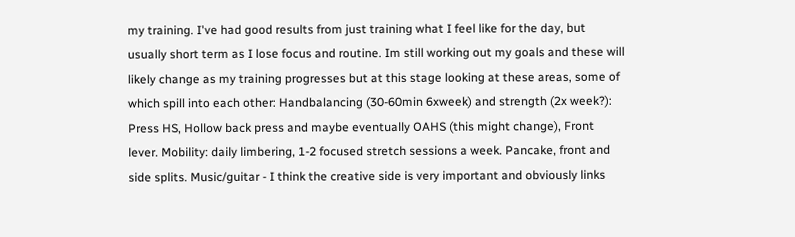my training. I've had good results from just training what I feel like for the day, but usually short term as I lose focus and routine. Im still working out my goals and these will likely change as my training progresses but at this stage looking at these areas, some of which spill into each other: Handbalancing (30-60min 6xweek) and strength (2x week?): Press HS, Hollow back press and maybe eventually OAHS (this might change), Front lever. Mobility: daily limbering, 1-2 focused stretch sessions a week. Pancake, front and side splits. Music/guitar - I think the creative side is very important and obviously links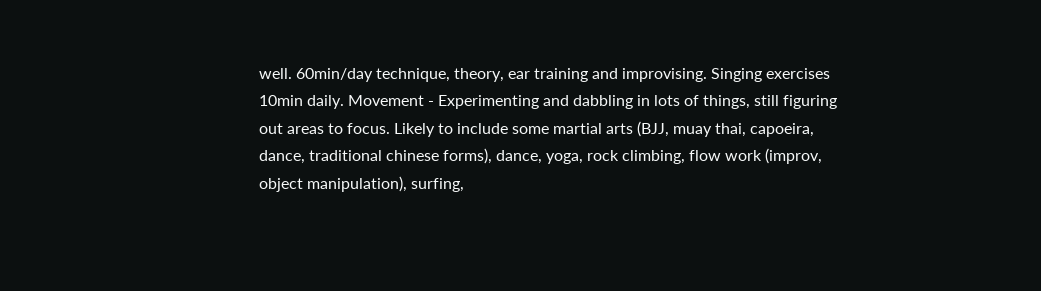well. 60min/day technique, theory, ear training and improvising. Singing exercises 10min daily. Movement - Experimenting and dabbling in lots of things, still figuring out areas to focus. Likely to include some martial arts (BJJ, muay thai, capoeira, dance, traditional chinese forms), dance, yoga, rock climbing, flow work (improv, object manipulation), surfing,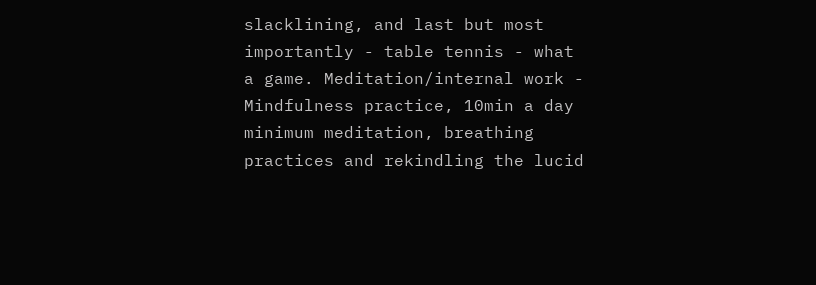slacklining, and last but most importantly - table tennis - what a game. Meditation/internal work - Mindfulness practice, 10min a day minimum meditation, breathing practices and rekindling the lucid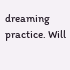dreaming practice. Will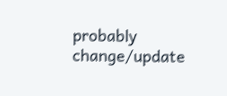probably change/update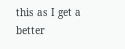this as I get a better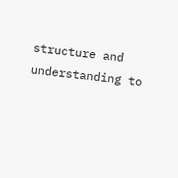structure and understanding to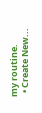my routine.
  • Create New...